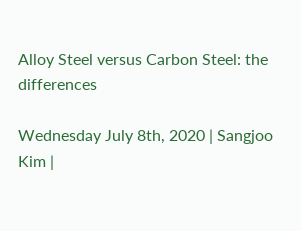Alloy Steel versus Carbon Steel: the differences

Wednesday July 8th, 2020 | Sangjoo Kim |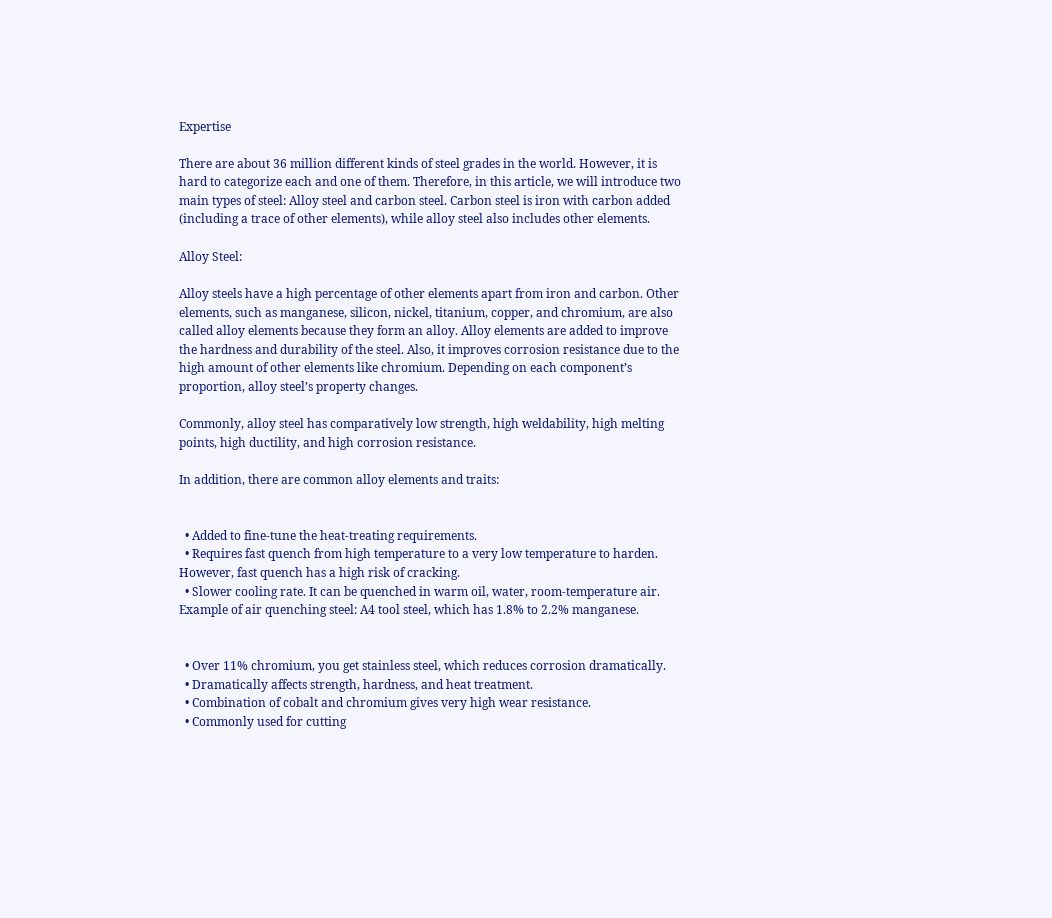Expertise

There are about 36 million different kinds of steel grades in the world. However, it is hard to categorize each and one of them. Therefore, in this article, we will introduce two main types of steel: Alloy steel and carbon steel. Carbon steel is iron with carbon added (including a trace of other elements), while alloy steel also includes other elements.

Alloy Steel:

Alloy steels have a high percentage of other elements apart from iron and carbon. Other elements, such as manganese, silicon, nickel, titanium, copper, and chromium, are also called alloy elements because they form an alloy. Alloy elements are added to improve the hardness and durability of the steel. Also, it improves corrosion resistance due to the high amount of other elements like chromium. Depending on each component’s proportion, alloy steel’s property changes.

Commonly, alloy steel has comparatively low strength, high weldability, high melting points, high ductility, and high corrosion resistance.

In addition, there are common alloy elements and traits:


  • Added to fine-tune the heat-treating requirements.
  • Requires fast quench from high temperature to a very low temperature to harden. However, fast quench has a high risk of cracking.
  • Slower cooling rate. It can be quenched in warm oil, water, room-temperature air. Example of air quenching steel: A4 tool steel, which has 1.8% to 2.2% manganese.


  • Over 11% chromium, you get stainless steel, which reduces corrosion dramatically.
  • Dramatically affects strength, hardness, and heat treatment.
  • Combination of cobalt and chromium gives very high wear resistance.
  • Commonly used for cutting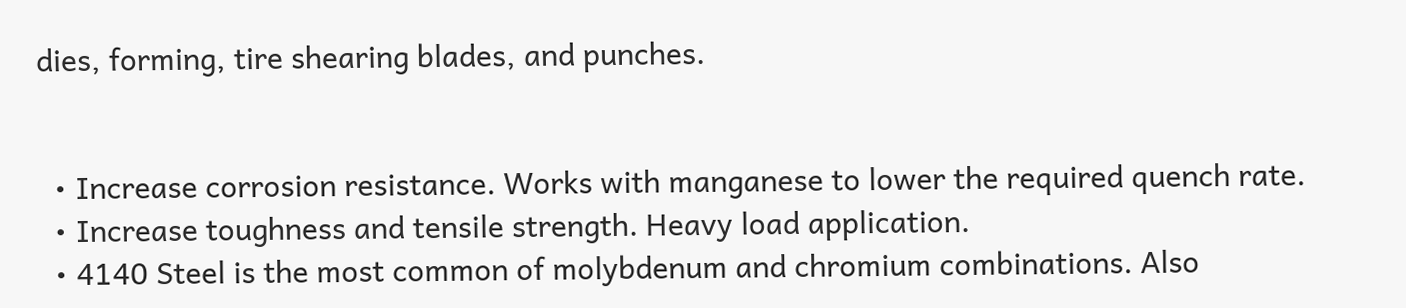dies, forming, tire shearing blades, and punches.


  • Increase corrosion resistance. Works with manganese to lower the required quench rate.
  • Increase toughness and tensile strength. Heavy load application.
  • 4140 Steel is the most common of molybdenum and chromium combinations. Also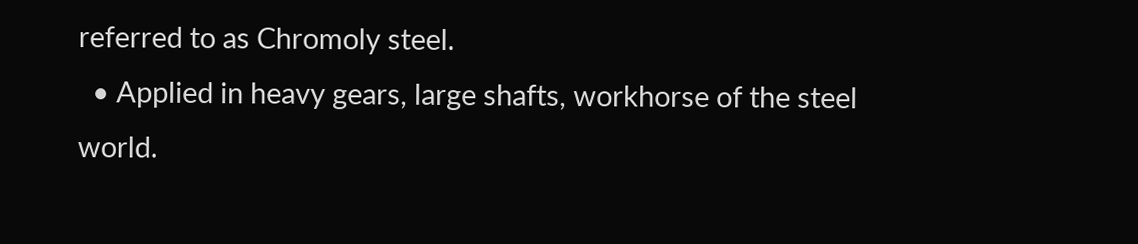referred to as Chromoly steel.
  • Applied in heavy gears, large shafts, workhorse of the steel world.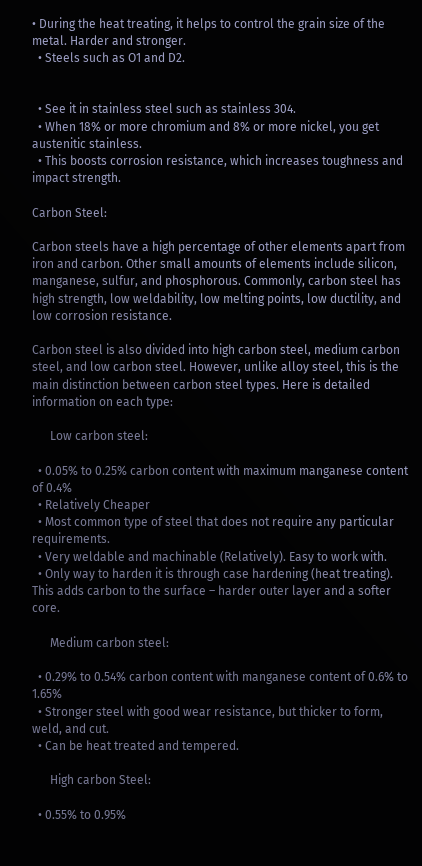• During the heat treating, it helps to control the grain size of the metal. Harder and stronger.
  • Steels such as O1 and D2.


  • See it in stainless steel such as stainless 304.
  • When 18% or more chromium and 8% or more nickel, you get austenitic stainless.
  • This boosts corrosion resistance, which increases toughness and impact strength.

Carbon Steel:

Carbon steels have a high percentage of other elements apart from iron and carbon. Other small amounts of elements include silicon, manganese, sulfur, and phosphorous. Commonly, carbon steel has high strength, low weldability, low melting points, low ductility, and low corrosion resistance.

Carbon steel is also divided into high carbon steel, medium carbon steel, and low carbon steel. However, unlike alloy steel, this is the main distinction between carbon steel types. Here is detailed information on each type:

      Low carbon steel:

  • 0.05% to 0.25% carbon content with maximum manganese content of 0.4%
  • Relatively Cheaper
  • Most common type of steel that does not require any particular requirements.
  • Very weldable and machinable (Relatively). Easy to work with.
  • Only way to harden it is through case hardening (heat treating). This adds carbon to the surface – harder outer layer and a softer core.

      Medium carbon steel:

  • 0.29% to 0.54% carbon content with manganese content of 0.6% to 1.65%
  • Stronger steel with good wear resistance, but thicker to form, weld, and cut.
  • Can be heat treated and tempered.

      High carbon Steel:

  • 0.55% to 0.95%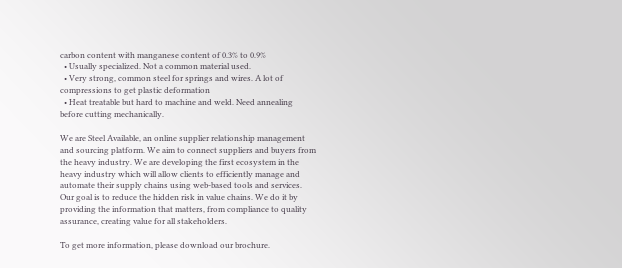carbon content with manganese content of 0.3% to 0.9%
  • Usually specialized. Not a common material used.
  • Very strong, common steel for springs and wires. A lot of compressions to get plastic deformation
  • Heat treatable but hard to machine and weld. Need annealing before cutting mechanically.

We are Steel Available, an online supplier relationship management and sourcing platform. We aim to connect suppliers and buyers from the heavy industry. We are developing the first ecosystem in the heavy industry which will allow clients to efficiently manage and automate their supply chains using web-based tools and services. Our goal is to reduce the hidden risk in value chains. We do it by providing the information that matters, from compliance to quality assurance, creating value for all stakeholders.

To get more information, please download our brochure.